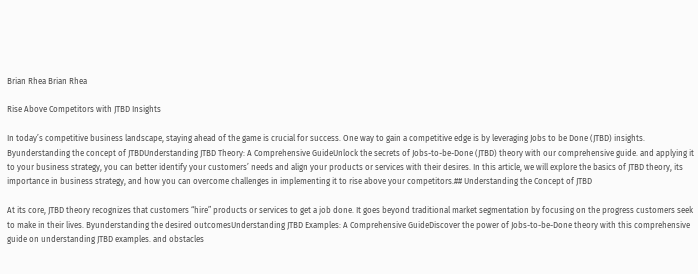Brian Rhea Brian Rhea

Rise Above Competitors with JTBD Insights

In today’s competitive business landscape, staying ahead of the game is crucial for success. One way to gain a competitive edge is by leveraging Jobs to be Done (JTBD) insights. Byunderstanding the concept of JTBDUnderstanding JTBD Theory: A Comprehensive GuideUnlock the secrets of Jobs-to-be-Done (JTBD) theory with our comprehensive guide. and applying it to your business strategy, you can better identify your customers’ needs and align your products or services with their desires. In this article, we will explore the basics of JTBD theory, its importance in business strategy, and how you can overcome challenges in implementing it to rise above your competitors.## Understanding the Concept of JTBD

At its core, JTBD theory recognizes that customers “hire” products or services to get a job done. It goes beyond traditional market segmentation by focusing on the progress customers seek to make in their lives. Byunderstanding the desired outcomesUnderstanding JTBD Examples: A Comprehensive GuideDiscover the power of Jobs-to-be-Done theory with this comprehensive guide on understanding JTBD examples. and obstacles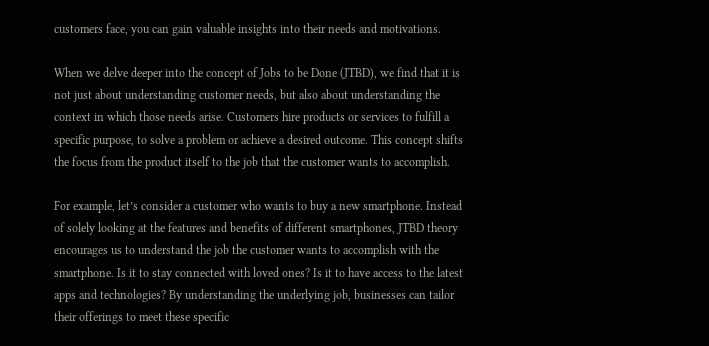customers face, you can gain valuable insights into their needs and motivations.

When we delve deeper into the concept of Jobs to be Done (JTBD), we find that it is not just about understanding customer needs, but also about understanding the context in which those needs arise. Customers hire products or services to fulfill a specific purpose, to solve a problem or achieve a desired outcome. This concept shifts the focus from the product itself to the job that the customer wants to accomplish.

For example, let’s consider a customer who wants to buy a new smartphone. Instead of solely looking at the features and benefits of different smartphones, JTBD theory encourages us to understand the job the customer wants to accomplish with the smartphone. Is it to stay connected with loved ones? Is it to have access to the latest apps and technologies? By understanding the underlying job, businesses can tailor their offerings to meet these specific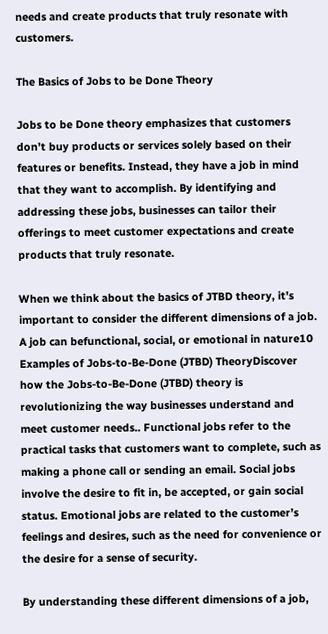needs and create products that truly resonate with customers.

The Basics of Jobs to be Done Theory

Jobs to be Done theory emphasizes that customers don’t buy products or services solely based on their features or benefits. Instead, they have a job in mind that they want to accomplish. By identifying and addressing these jobs, businesses can tailor their offerings to meet customer expectations and create products that truly resonate.

When we think about the basics of JTBD theory, it’s important to consider the different dimensions of a job. A job can befunctional, social, or emotional in nature10 Examples of Jobs-to-Be-Done (JTBD) TheoryDiscover how the Jobs-to-Be-Done (JTBD) theory is revolutionizing the way businesses understand and meet customer needs.. Functional jobs refer to the practical tasks that customers want to complete, such as making a phone call or sending an email. Social jobs involve the desire to fit in, be accepted, or gain social status. Emotional jobs are related to the customer’s feelings and desires, such as the need for convenience or the desire for a sense of security.

By understanding these different dimensions of a job,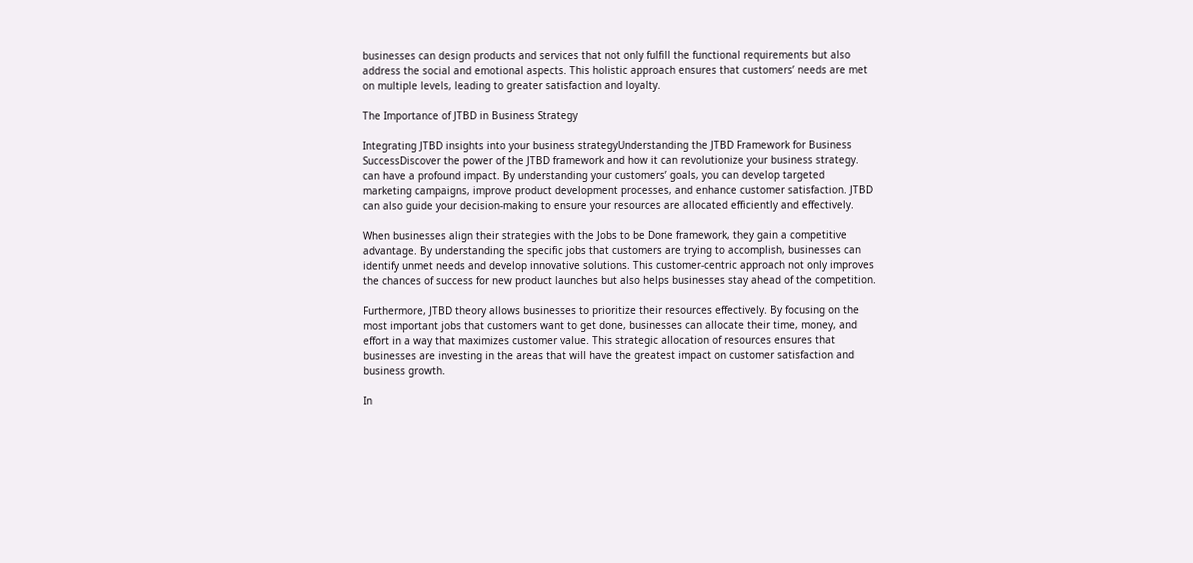businesses can design products and services that not only fulfill the functional requirements but also address the social and emotional aspects. This holistic approach ensures that customers’ needs are met on multiple levels, leading to greater satisfaction and loyalty.

The Importance of JTBD in Business Strategy

Integrating JTBD insights into your business strategyUnderstanding the JTBD Framework for Business SuccessDiscover the power of the JTBD framework and how it can revolutionize your business strategy. can have a profound impact. By understanding your customers’ goals, you can develop targeted marketing campaigns, improve product development processes, and enhance customer satisfaction. JTBD can also guide your decision-making to ensure your resources are allocated efficiently and effectively.

When businesses align their strategies with the Jobs to be Done framework, they gain a competitive advantage. By understanding the specific jobs that customers are trying to accomplish, businesses can identify unmet needs and develop innovative solutions. This customer-centric approach not only improves the chances of success for new product launches but also helps businesses stay ahead of the competition.

Furthermore, JTBD theory allows businesses to prioritize their resources effectively. By focusing on the most important jobs that customers want to get done, businesses can allocate their time, money, and effort in a way that maximizes customer value. This strategic allocation of resources ensures that businesses are investing in the areas that will have the greatest impact on customer satisfaction and business growth.

In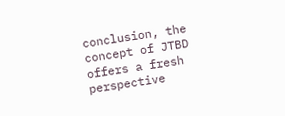conclusion, the concept of JTBD offers a fresh perspective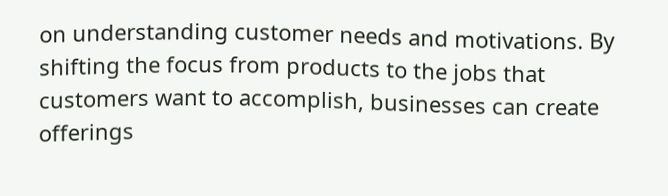on understanding customer needs and motivations. By shifting the focus from products to the jobs that customers want to accomplish, businesses can create offerings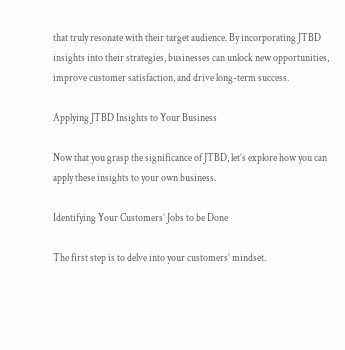that truly resonate with their target audience. By incorporating JTBD insights into their strategies, businesses can unlock new opportunities, improve customer satisfaction, and drive long-term success.

Applying JTBD Insights to Your Business

Now that you grasp the significance of JTBD, let’s explore how you can apply these insights to your own business.

Identifying Your Customers’ Jobs to be Done

The first step is to delve into your customers’ mindset.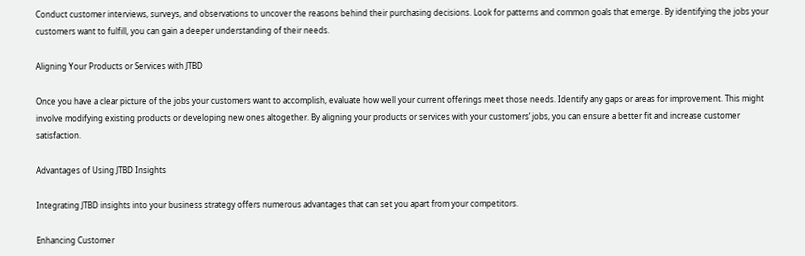Conduct customer interviews, surveys, and observations to uncover the reasons behind their purchasing decisions. Look for patterns and common goals that emerge. By identifying the jobs your customers want to fulfill, you can gain a deeper understanding of their needs.

Aligning Your Products or Services with JTBD

Once you have a clear picture of the jobs your customers want to accomplish, evaluate how well your current offerings meet those needs. Identify any gaps or areas for improvement. This might involve modifying existing products or developing new ones altogether. By aligning your products or services with your customers’ jobs, you can ensure a better fit and increase customer satisfaction.

Advantages of Using JTBD Insights

Integrating JTBD insights into your business strategy offers numerous advantages that can set you apart from your competitors.

Enhancing Customer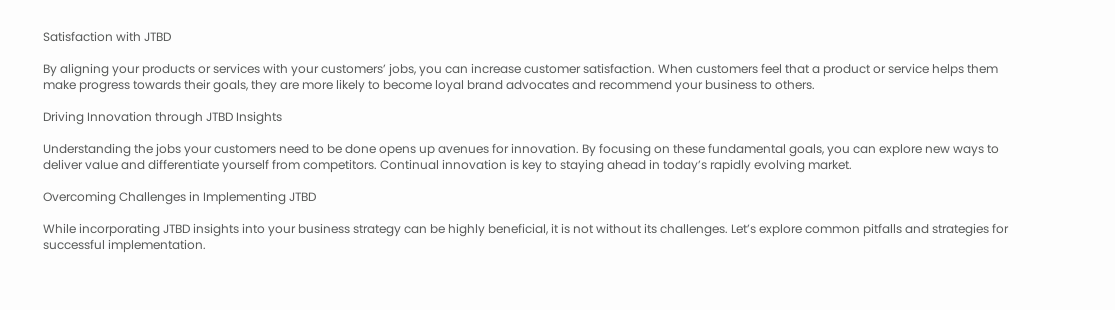Satisfaction with JTBD

By aligning your products or services with your customers’ jobs, you can increase customer satisfaction. When customers feel that a product or service helps them make progress towards their goals, they are more likely to become loyal brand advocates and recommend your business to others.

Driving Innovation through JTBD Insights

Understanding the jobs your customers need to be done opens up avenues for innovation. By focusing on these fundamental goals, you can explore new ways to deliver value and differentiate yourself from competitors. Continual innovation is key to staying ahead in today’s rapidly evolving market.

Overcoming Challenges in Implementing JTBD

While incorporating JTBD insights into your business strategy can be highly beneficial, it is not without its challenges. Let’s explore common pitfalls and strategies for successful implementation.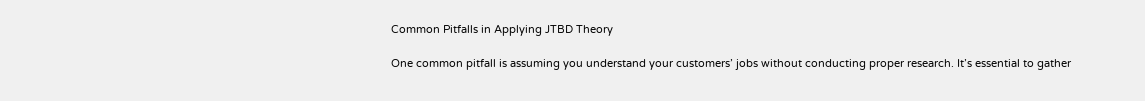Common Pitfalls in Applying JTBD Theory

One common pitfall is assuming you understand your customers’ jobs without conducting proper research. It’s essential to gather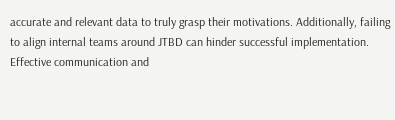accurate and relevant data to truly grasp their motivations. Additionally, failing to align internal teams around JTBD can hinder successful implementation. Effective communication and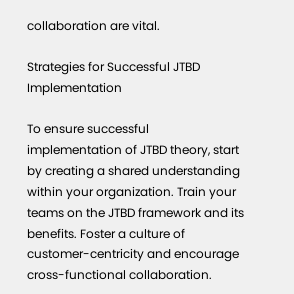collaboration are vital.

Strategies for Successful JTBD Implementation

To ensure successful implementation of JTBD theory, start by creating a shared understanding within your organization. Train your teams on the JTBD framework and its benefits. Foster a culture of customer-centricity and encourage cross-functional collaboration.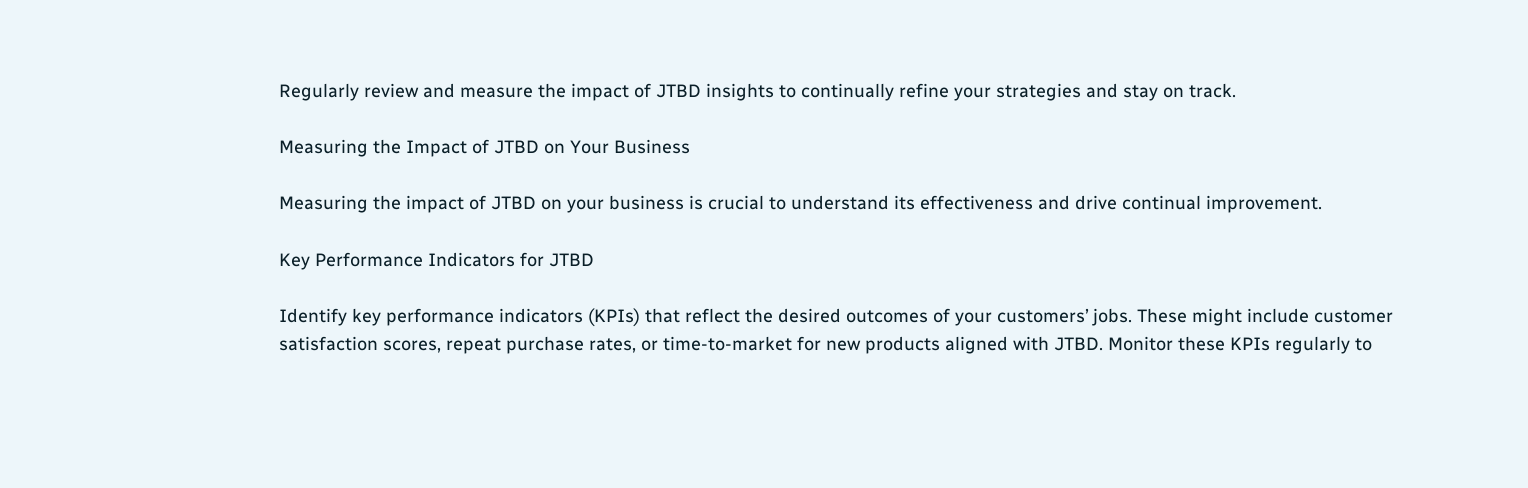Regularly review and measure the impact of JTBD insights to continually refine your strategies and stay on track.

Measuring the Impact of JTBD on Your Business

Measuring the impact of JTBD on your business is crucial to understand its effectiveness and drive continual improvement.

Key Performance Indicators for JTBD

Identify key performance indicators (KPIs) that reflect the desired outcomes of your customers’ jobs. These might include customer satisfaction scores, repeat purchase rates, or time-to-market for new products aligned with JTBD. Monitor these KPIs regularly to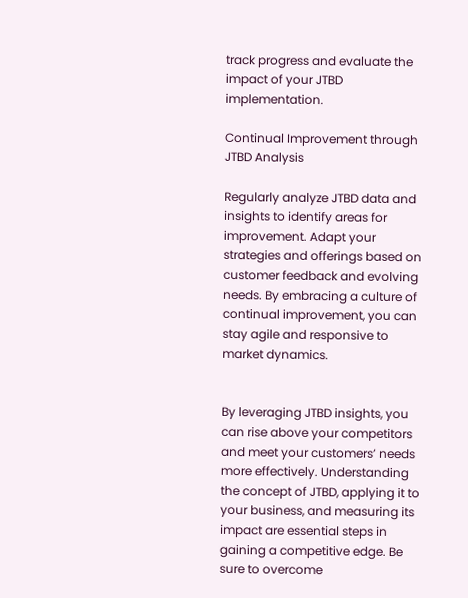track progress and evaluate the impact of your JTBD implementation.

Continual Improvement through JTBD Analysis

Regularly analyze JTBD data and insights to identify areas for improvement. Adapt your strategies and offerings based on customer feedback and evolving needs. By embracing a culture of continual improvement, you can stay agile and responsive to market dynamics.


By leveraging JTBD insights, you can rise above your competitors and meet your customers’ needs more effectively. Understanding the concept of JTBD, applying it to your business, and measuring its impact are essential steps in gaining a competitive edge. Be sure to overcome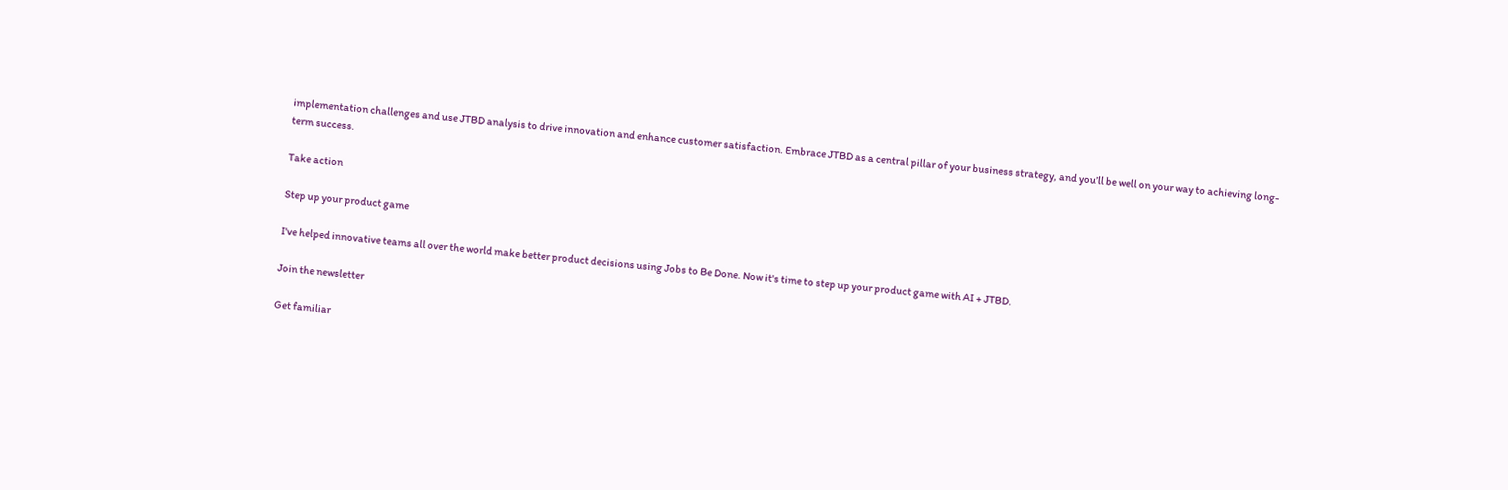implementation challenges and use JTBD analysis to drive innovation and enhance customer satisfaction. Embrace JTBD as a central pillar of your business strategy, and you’ll be well on your way to achieving long-term success.

Take action

Step up your product game

I've helped innovative teams all over the world make better product decisions using Jobs to Be Done. Now it's time to step up your product game with AI + JTBD.

Join the newsletter

Get familiar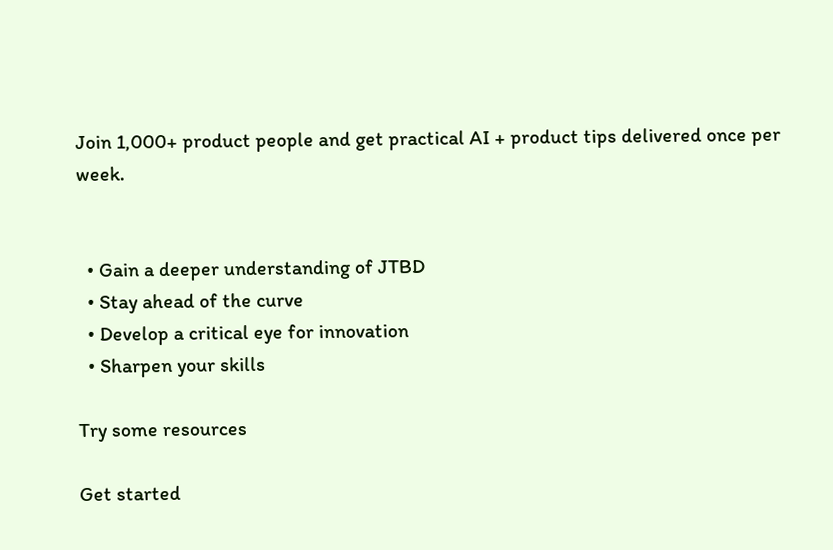Join 1,000+ product people and get practical AI + product tips delivered once per week.


  • Gain a deeper understanding of JTBD
  • Stay ahead of the curve
  • Develop a critical eye for innovation
  • Sharpen your skills

Try some resources

Get started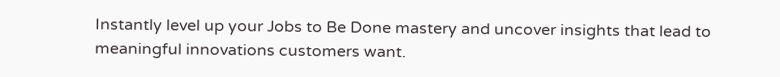Instantly level up your Jobs to Be Done mastery and uncover insights that lead to meaningful innovations customers want.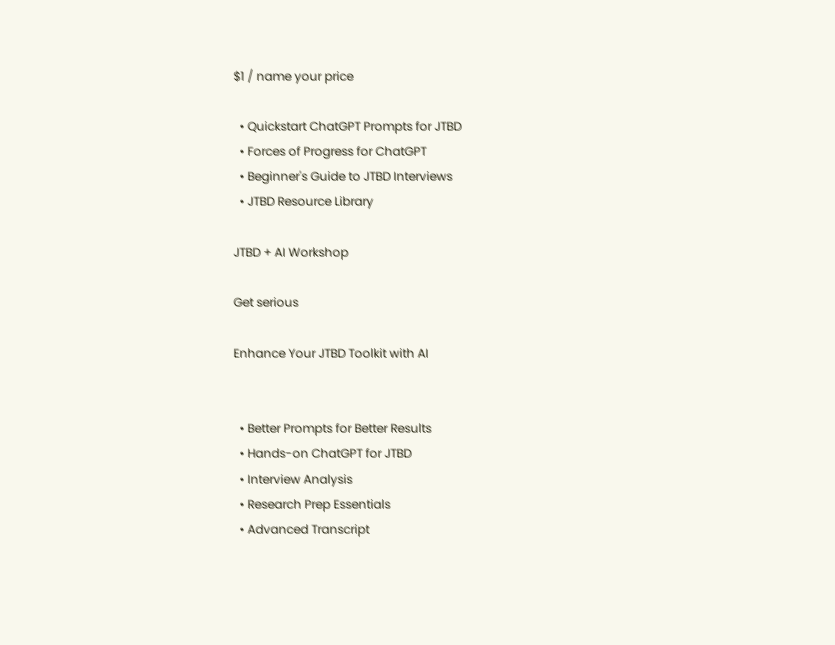$1 / name your price

  • Quickstart ChatGPT Prompts for JTBD
  • Forces of Progress for ChatGPT
  • Beginner's Guide to JTBD Interviews
  • JTBD Resource Library

JTBD + AI Workshop

Get serious

Enhance Your JTBD Toolkit with AI


  • Better Prompts for Better Results
  • Hands-on ChatGPT for JTBD
  • Interview Analysis
  • Research Prep Essentials
  • Advanced Transcript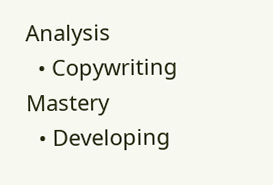Analysis
  • Copywriting Mastery
  • Developing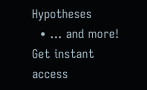Hypotheses
  • ... and more!
Get instant access